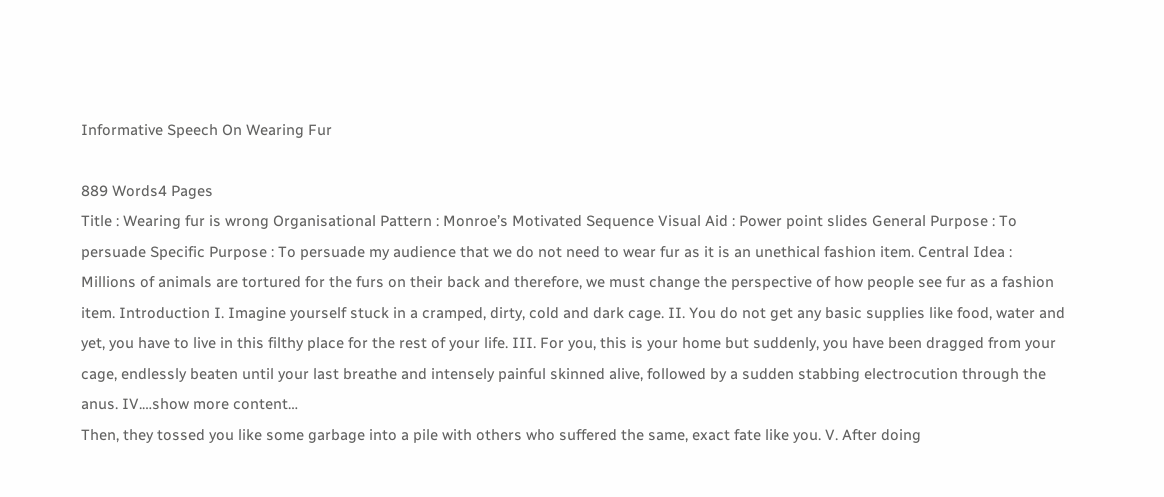Informative Speech On Wearing Fur

889 Words4 Pages
Title : Wearing fur is wrong Organisational Pattern : Monroe’s Motivated Sequence Visual Aid : Power point slides General Purpose : To persuade Specific Purpose : To persuade my audience that we do not need to wear fur as it is an unethical fashion item. Central Idea : Millions of animals are tortured for the furs on their back and therefore, we must change the perspective of how people see fur as a fashion item. Introduction I. Imagine yourself stuck in a cramped, dirty, cold and dark cage. II. You do not get any basic supplies like food, water and yet, you have to live in this filthy place for the rest of your life. III. For you, this is your home but suddenly, you have been dragged from your cage, endlessly beaten until your last breathe and intensely painful skinned alive, followed by a sudden stabbing electrocution through the anus. IV.…show more content…
Then, they tossed you like some garbage into a pile with others who suffered the same, exact fate like you. V. After doing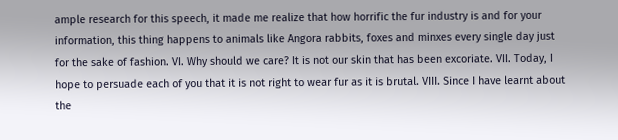ample research for this speech, it made me realize that how horrific the fur industry is and for your information, this thing happens to animals like Angora rabbits, foxes and minxes every single day just for the sake of fashion. VI. Why should we care? It is not our skin that has been excoriate. VII. Today, I hope to persuade each of you that it is not right to wear fur as it is brutal. VIII. Since I have learnt about the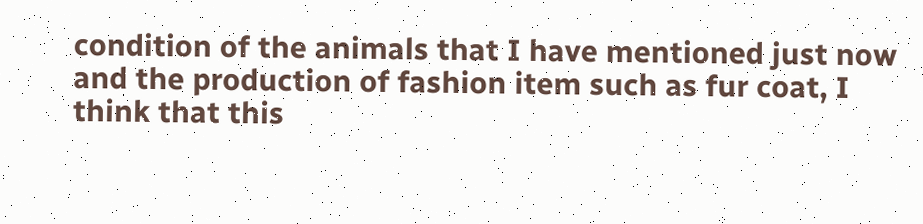condition of the animals that I have mentioned just now and the production of fashion item such as fur coat, I think that this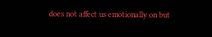does not affect us emotionally on but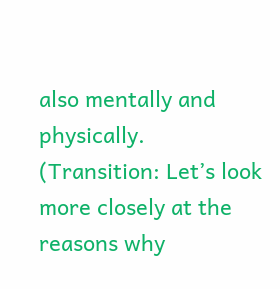also mentally and physically. (Transition: Let’s look more closely at the reasons why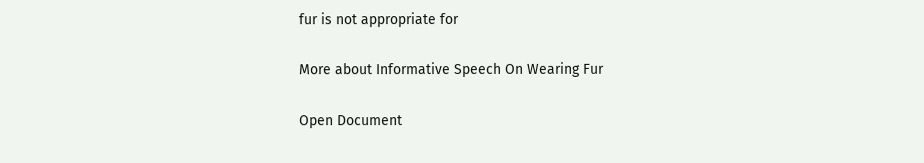fur is not appropriate for

More about Informative Speech On Wearing Fur

Open Document